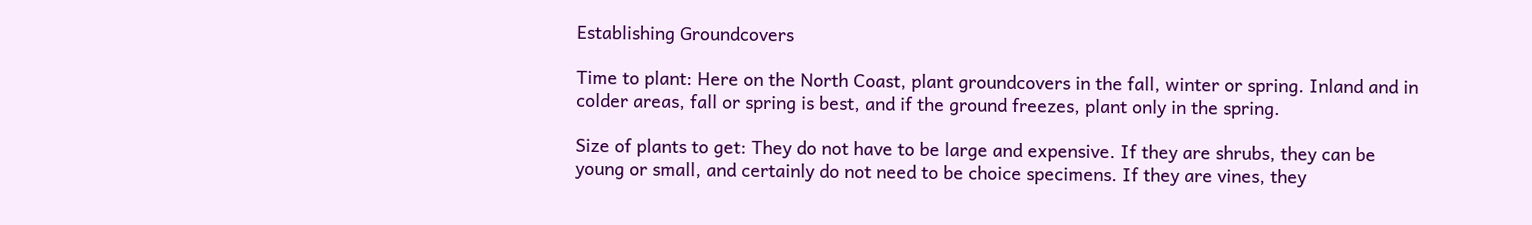Establishing Groundcovers

Time to plant: Here on the North Coast, plant groundcovers in the fall, winter or spring. Inland and in colder areas, fall or spring is best, and if the ground freezes, plant only in the spring.

Size of plants to get: They do not have to be large and expensive. If they are shrubs, they can be young or small, and certainly do not need to be choice specimens. If they are vines, they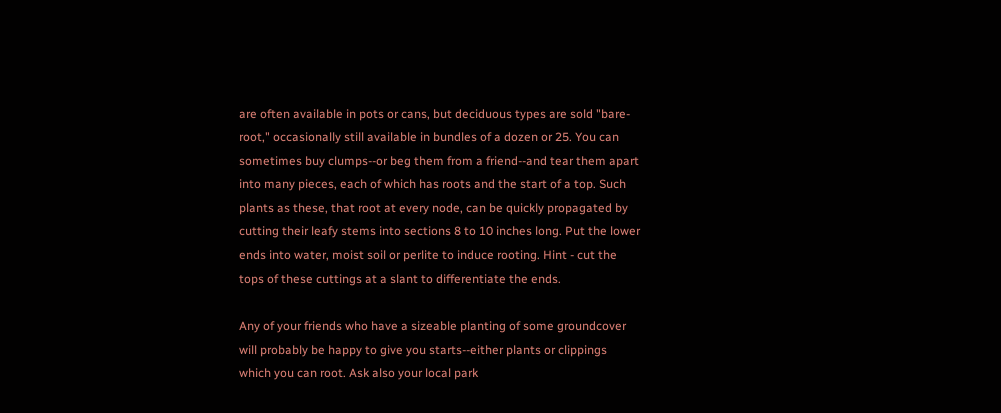are often available in pots or cans, but deciduous types are sold "bare-root," occasionally still available in bundles of a dozen or 25. You can sometimes buy clumps--or beg them from a friend--and tear them apart into many pieces, each of which has roots and the start of a top. Such plants as these, that root at every node, can be quickly propagated by cutting their leafy stems into sections 8 to 10 inches long. Put the lower ends into water, moist soil or perlite to induce rooting. Hint - cut the tops of these cuttings at a slant to differentiate the ends.

Any of your friends who have a sizeable planting of some groundcover will probably be happy to give you starts--either plants or clippings which you can root. Ask also your local park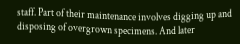staff. Part of their maintenance involves digging up and disposing of overgrown specimens. And later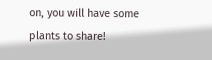on, you will have some plants to share!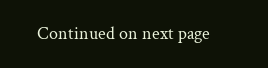Continued on next page